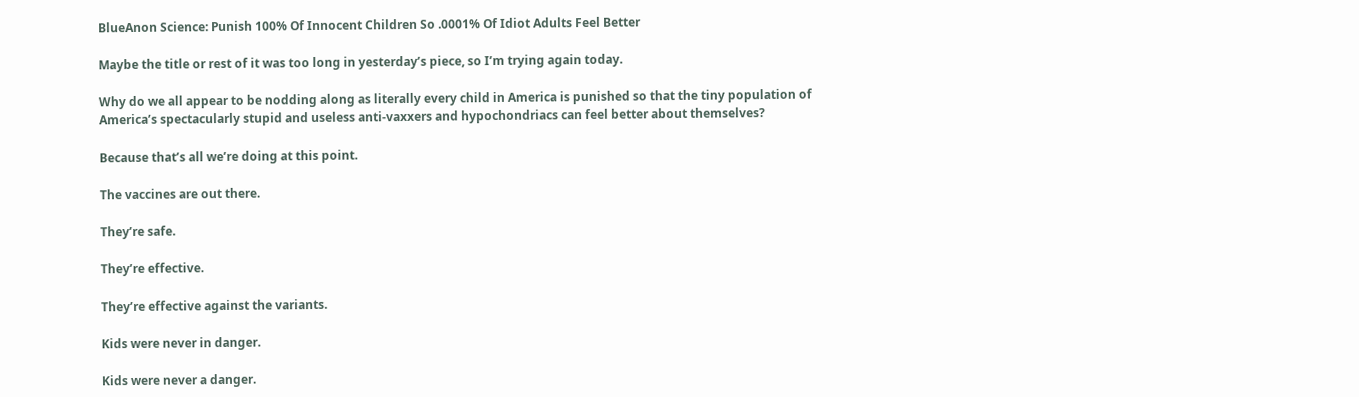BlueAnon Science: Punish 100% Of Innocent Children So .0001% Of Idiot Adults Feel Better

Maybe the title or rest of it was too long in yesterday’s piece, so I’m trying again today.

Why do we all appear to be nodding along as literally every child in America is punished so that the tiny population of America’s spectacularly stupid and useless anti-vaxxers and hypochondriacs can feel better about themselves?

Because that’s all we’re doing at this point.

The vaccines are out there.

They’re safe.

They’re effective.

They’re effective against the variants.

Kids were never in danger.

Kids were never a danger.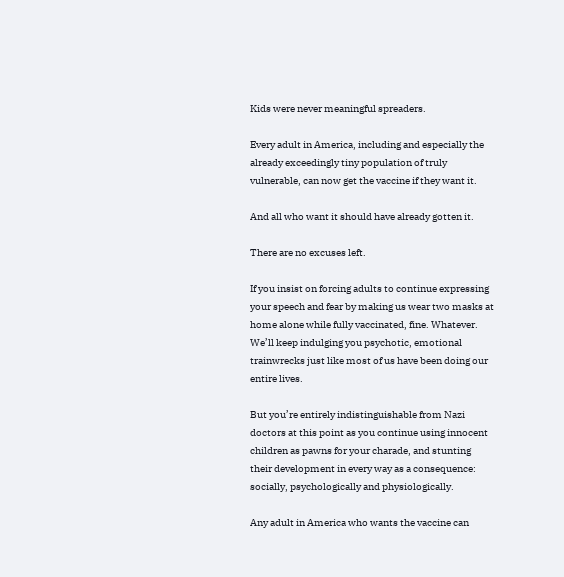Kids were never meaningful spreaders.

Every adult in America, including and especially the already exceedingly tiny population of truly vulnerable, can now get the vaccine if they want it.

And all who want it should have already gotten it.

There are no excuses left.

If you insist on forcing adults to continue expressing your speech and fear by making us wear two masks at home alone while fully vaccinated, fine. Whatever. We’ll keep indulging you psychotic, emotional trainwrecks just like most of us have been doing our entire lives.

But you’re entirely indistinguishable from Nazi doctors at this point as you continue using innocent children as pawns for your charade, and stunting their development in every way as a consequence: socially, psychologically and physiologically.

Any adult in America who wants the vaccine can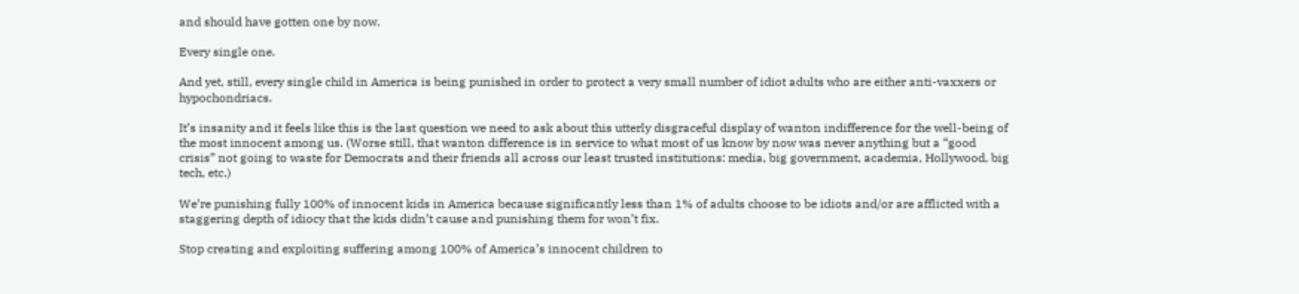and should have gotten one by now.

Every single one.

And yet, still, every single child in America is being punished in order to protect a very small number of idiot adults who are either anti-vaxxers or hypochondriacs.

It’s insanity and it feels like this is the last question we need to ask about this utterly disgraceful display of wanton indifference for the well-being of the most innocent among us. (Worse still, that wanton difference is in service to what most of us know by now was never anything but a “good crisis” not going to waste for Democrats and their friends all across our least trusted institutions: media, big government, academia, Hollywood, big tech, etc.)

We’re punishing fully 100% of innocent kids in America because significantly less than 1% of adults choose to be idiots and/or are afflicted with a staggering depth of idiocy that the kids didn’t cause and punishing them for won’t fix.

Stop creating and exploiting suffering among 100% of America’s innocent children to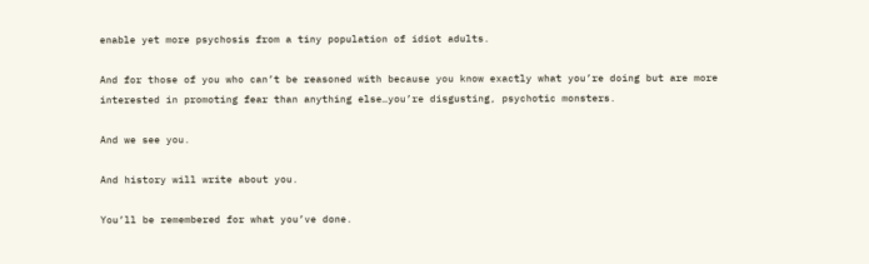enable yet more psychosis from a tiny population of idiot adults.

And for those of you who can’t be reasoned with because you know exactly what you’re doing but are more interested in promoting fear than anything else…you’re disgusting, psychotic monsters.

And we see you.

And history will write about you.

You’ll be remembered for what you’ve done.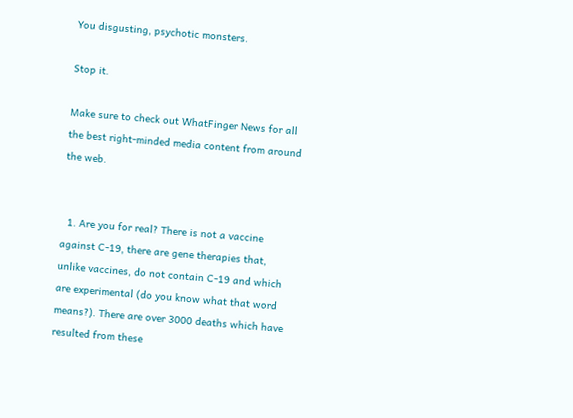You disgusting, psychotic monsters.

Stop it.

Make sure to check out WhatFinger News for all the best right-minded media content from around the web.


  1. Are you for real? There is not a vaccine against C-19, there are gene therapies that, unlike vaccines, do not contain C-19 and which are experimental (do you know what that word means?). There are over 3000 deaths which have resulted from these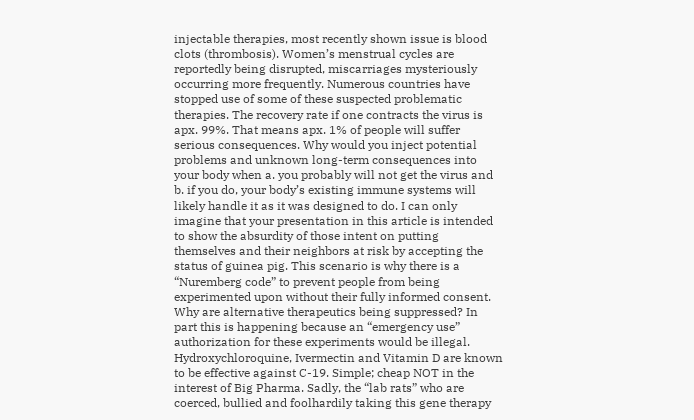injectable therapies, most recently shown issue is blood clots (thrombosis). Women’s menstrual cycles are reportedly being disrupted, miscarriages mysteriously occurring more frequently. Numerous countries have stopped use of some of these suspected problematic therapies. The recovery rate if one contracts the virus is apx. 99%. That means apx. 1% of people will suffer serious consequences. Why would you inject potential problems and unknown long-term consequences into your body when a. you probably will not get the virus and b. if you do, your body’s existing immune systems will likely handle it as it was designed to do. I can only imagine that your presentation in this article is intended to show the absurdity of those intent on putting themselves and their neighbors at risk by accepting the status of guinea pig. This scenario is why there is a “Nuremberg code” to prevent people from being experimented upon without their fully informed consent. Why are alternative therapeutics being suppressed? In part this is happening because an “emergency use” authorization for these experiments would be illegal. Hydroxychloroquine, Ivermectin and Vitamin D are known to be effective against C-19. Simple; cheap NOT in the interest of Big Pharma. Sadly, the “lab rats” who are coerced, bullied and foolhardily taking this gene therapy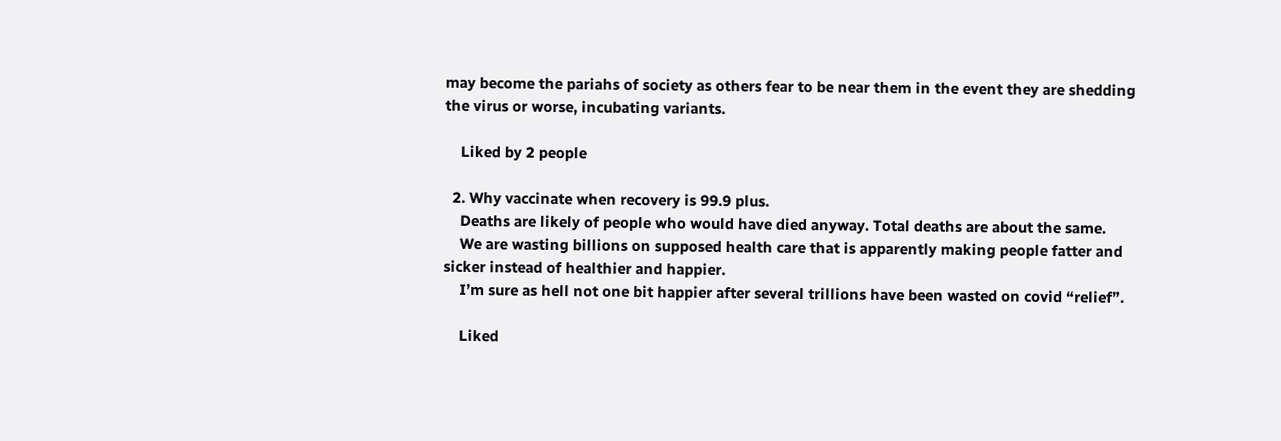may become the pariahs of society as others fear to be near them in the event they are shedding the virus or worse, incubating variants.

    Liked by 2 people

  2. Why vaccinate when recovery is 99.9 plus.
    Deaths are likely of people who would have died anyway. Total deaths are about the same.
    We are wasting billions on supposed health care that is apparently making people fatter and sicker instead of healthier and happier.
    I’m sure as hell not one bit happier after several trillions have been wasted on covid “relief”.

    Liked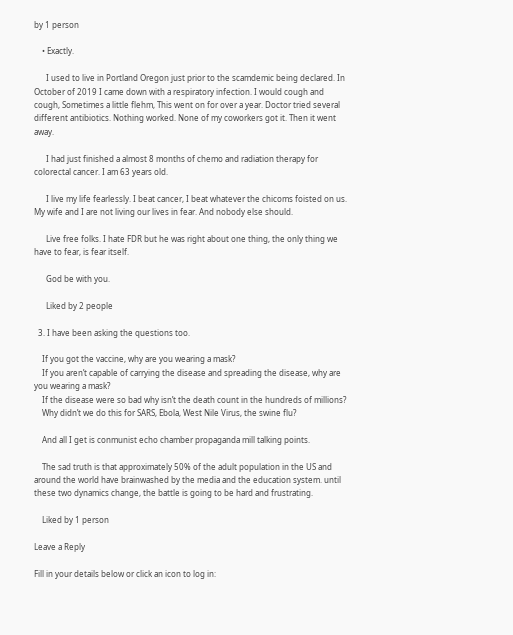by 1 person

    • Exactly.

      I used to live in Portland Oregon just prior to the scamdemic being declared. In October of 2019 I came down with a respiratory infection. I would cough and cough, Sometimes a little flehm, This went on for over a year. Doctor tried several different antibiotics. Nothing worked. None of my coworkers got it. Then it went away.

      I had just finished a almost 8 months of chemo and radiation therapy for colorectal cancer. I am 63 years old.

      I live my life fearlessly. I beat cancer, I beat whatever the chicoms foisted on us. My wife and I are not living our lives in fear. And nobody else should.

      Live free folks. I hate FDR but he was right about one thing, the only thing we have to fear, is fear itself.

      God be with you.

      Liked by 2 people

  3. I have been asking the questions too.

    If you got the vaccine, why are you wearing a mask?
    If you aren’t capable of carrying the disease and spreading the disease, why are you wearing a mask?
    If the disease were so bad why isn’t the death count in the hundreds of millions?
    Why didn’t we do this for SARS, Ebola, West Nile Virus, the swine flu?

    And all I get is conmunist echo chamber propaganda mill talking points.

    The sad truth is that approximately 50% of the adult population in the US and around the world have brainwashed by the media and the education system. until these two dynamics change, the battle is going to be hard and frustrating.

    Liked by 1 person

Leave a Reply

Fill in your details below or click an icon to log in: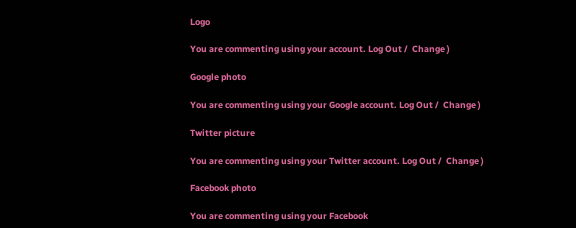Logo

You are commenting using your account. Log Out /  Change )

Google photo

You are commenting using your Google account. Log Out /  Change )

Twitter picture

You are commenting using your Twitter account. Log Out /  Change )

Facebook photo

You are commenting using your Facebook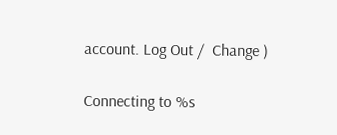account. Log Out /  Change )

Connecting to %s